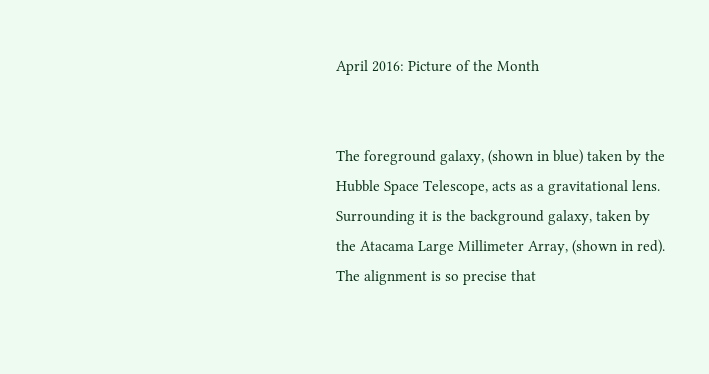April 2016: Picture of the Month


The foreground galaxy, (shown in blue) taken by the Hubble Space Telescope, acts as a gravitational lens. Surrounding it is the background galaxy, taken by the Atacama Large Millimeter Array, (shown in red). The alignment is so precise that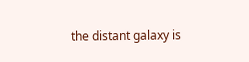the distant galaxy is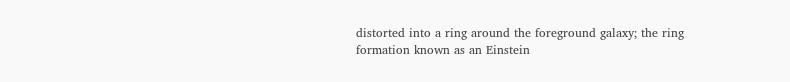distorted into a ring around the foreground galaxy; the ring formation known as an Einstein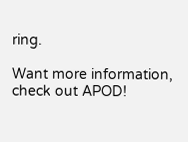ring.

Want more information, check out APOD!